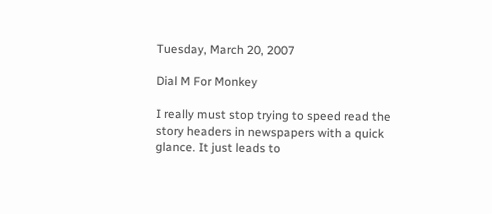Tuesday, March 20, 2007

Dial M For Monkey

I really must stop trying to speed read the story headers in newspapers with a quick glance. It just leads to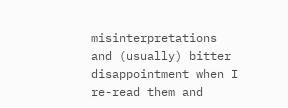misinterpretations and (usually) bitter disappointment when I re-read them and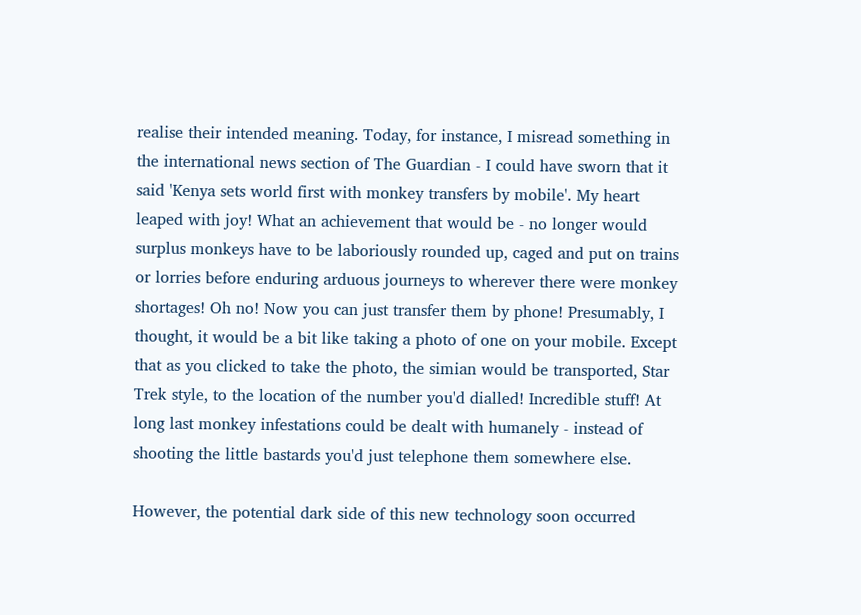realise their intended meaning. Today, for instance, I misread something in the international news section of The Guardian - I could have sworn that it said 'Kenya sets world first with monkey transfers by mobile'. My heart leaped with joy! What an achievement that would be - no longer would surplus monkeys have to be laboriously rounded up, caged and put on trains or lorries before enduring arduous journeys to wherever there were monkey shortages! Oh no! Now you can just transfer them by phone! Presumably, I thought, it would be a bit like taking a photo of one on your mobile. Except that as you clicked to take the photo, the simian would be transported, Star Trek style, to the location of the number you'd dialled! Incredible stuff! At long last monkey infestations could be dealt with humanely - instead of shooting the little bastards you'd just telephone them somewhere else.

However, the potential dark side of this new technology soon occurred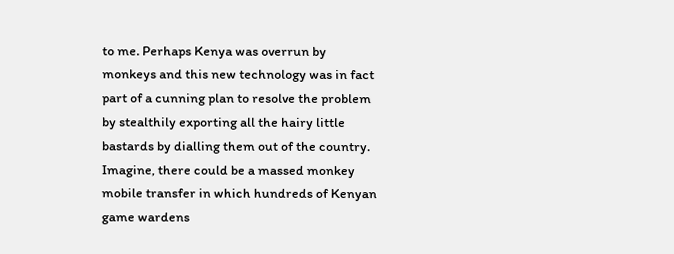to me. Perhaps Kenya was overrun by monkeys and this new technology was in fact part of a cunning plan to resolve the problem by stealthily exporting all the hairy little bastards by dialling them out of the country. Imagine, there could be a massed monkey mobile transfer in which hundreds of Kenyan game wardens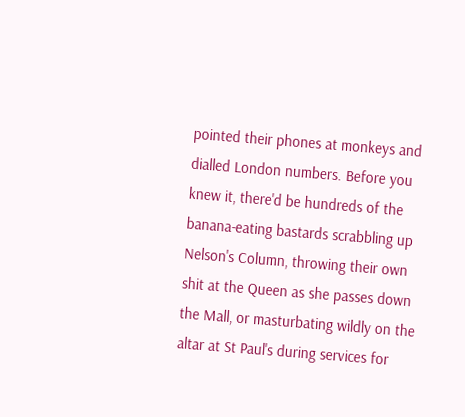pointed their phones at monkeys and dialled London numbers. Before you knew it, there'd be hundreds of the banana-eating bastards scrabbling up Nelson's Column, throwing their own shit at the Queen as she passes down the Mall, or masturbating wildly on the altar at St Paul's during services for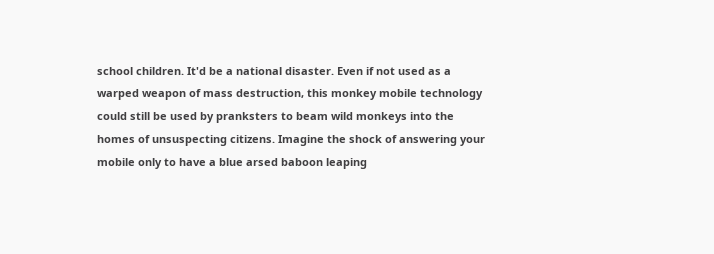school children. It'd be a national disaster. Even if not used as a warped weapon of mass destruction, this monkey mobile technology could still be used by pranksters to beam wild monkeys into the homes of unsuspecting citizens. Imagine the shock of answering your mobile only to have a blue arsed baboon leaping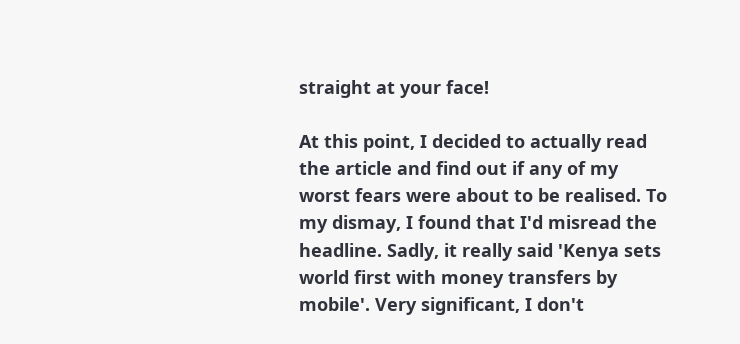straight at your face!

At this point, I decided to actually read the article and find out if any of my worst fears were about to be realised. To my dismay, I found that I'd misread the headline. Sadly, it really said 'Kenya sets world first with money transfers by mobile'. Very significant, I don't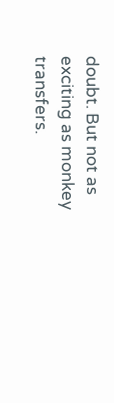doubt. But not as exciting as monkey transfers.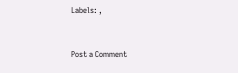Labels: ,


Post a Comment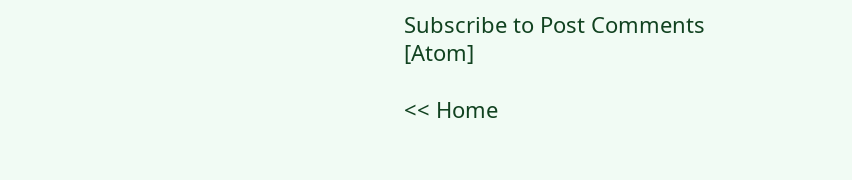Subscribe to Post Comments [Atom]

<< Home